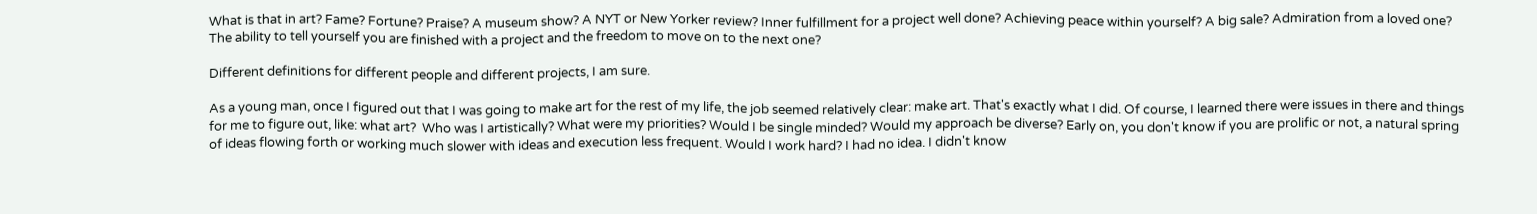What is that in art? Fame? Fortune? Praise? A museum show? A NYT or New Yorker review? Inner fulfillment for a project well done? Achieving peace within yourself? A big sale? Admiration from a loved one? The ability to tell yourself you are finished with a project and the freedom to move on to the next one?

Different definitions for different people and different projects, I am sure.

As a young man, once I figured out that I was going to make art for the rest of my life, the job seemed relatively clear: make art. That's exactly what I did. Of course, I learned there were issues in there and things for me to figure out, like: what art?  Who was I artistically? What were my priorities? Would I be single minded? Would my approach be diverse? Early on, you don't know if you are prolific or not, a natural spring of ideas flowing forth or working much slower with ideas and execution less frequent. Would I work hard? I had no idea. I didn't know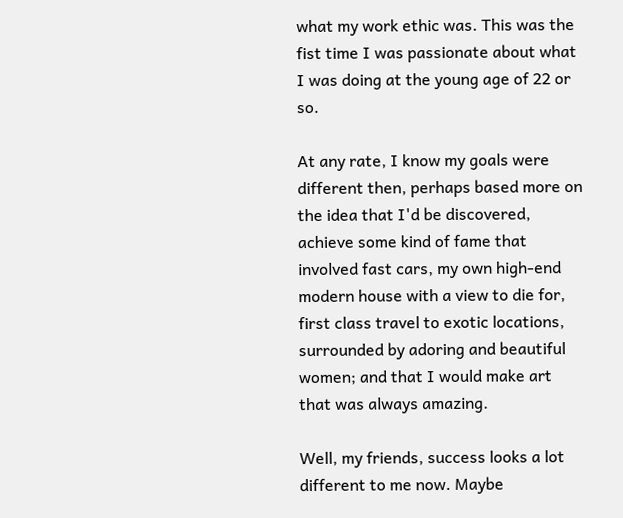what my work ethic was. This was the fist time I was passionate about what I was doing at the young age of 22 or so.

At any rate, I know my goals were different then, perhaps based more on the idea that I'd be discovered, achieve some kind of fame that involved fast cars, my own high-end modern house with a view to die for, first class travel to exotic locations, surrounded by adoring and beautiful women; and that I would make art that was always amazing.

Well, my friends, success looks a lot different to me now. Maybe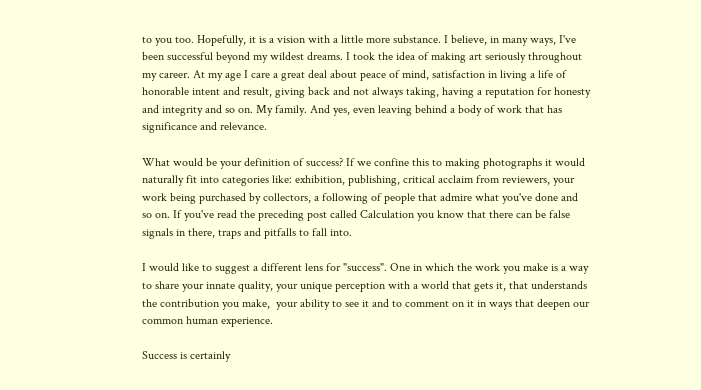to you too. Hopefully, it is a vision with a little more substance. I believe, in many ways, I've been successful beyond my wildest dreams. I took the idea of making art seriously throughout my career. At my age I care a great deal about peace of mind, satisfaction in living a life of honorable intent and result, giving back and not always taking, having a reputation for honesty and integrity and so on. My family. And yes, even leaving behind a body of work that has significance and relevance.

What would be your definition of success? If we confine this to making photographs it would naturally fit into categories like: exhibition, publishing, critical acclaim from reviewers, your work being purchased by collectors, a following of people that admire what you've done and so on. If you've read the preceding post called Calculation you know that there can be false signals in there, traps and pitfalls to fall into.

I would like to suggest a different lens for "success". One in which the work you make is a way to share your innate quality, your unique perception with a world that gets it, that understands the contribution you make,  your ability to see it and to comment on it in ways that deepen our common human experience.

Success is certainly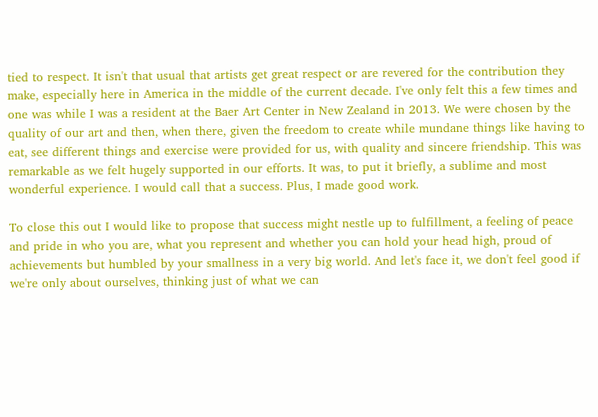tied to respect. It isn't that usual that artists get great respect or are revered for the contribution they make, especially here in America in the middle of the current decade. I've only felt this a few times and one was while I was a resident at the Baer Art Center in New Zealand in 2013. We were chosen by the quality of our art and then, when there, given the freedom to create while mundane things like having to eat, see different things and exercise were provided for us, with quality and sincere friendship. This was remarkable as we felt hugely supported in our efforts. It was, to put it briefly, a sublime and most wonderful experience. I would call that a success. Plus, I made good work.

To close this out I would like to propose that success might nestle up to fulfillment, a feeling of peace and pride in who you are, what you represent and whether you can hold your head high, proud of achievements but humbled by your smallness in a very big world. And let's face it, we don't feel good if we're only about ourselves, thinking just of what we can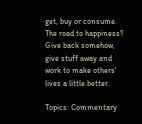get, buy or consume. The road to happiness? Give back somehow, give stuff away and work to make others' lives a little better.

Topics: Commentary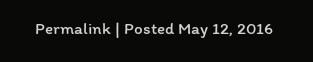Permalink | Posted May 12, 2016